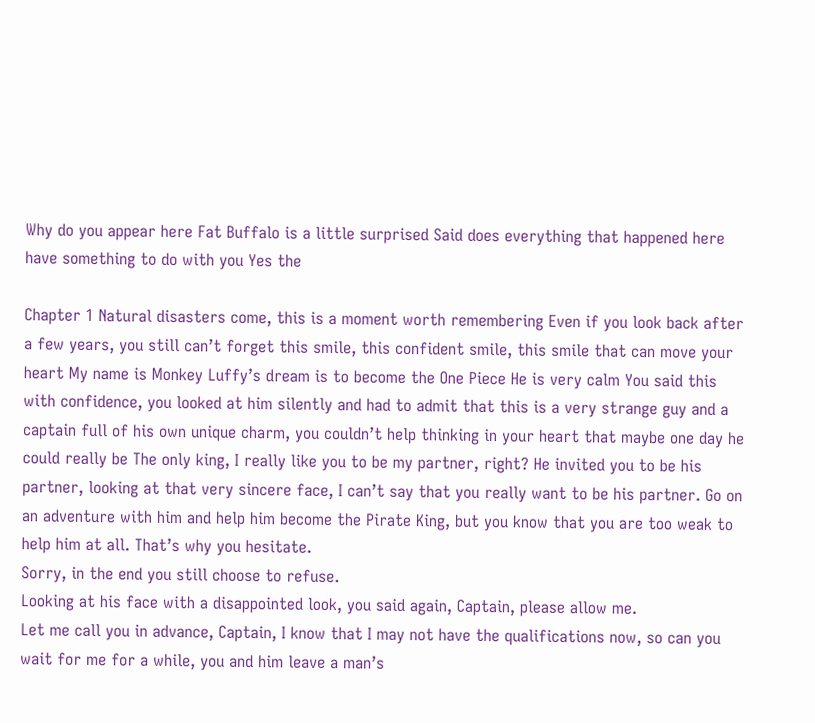Why do you appear here Fat Buffalo is a little surprised Said does everything that happened here have something to do with you Yes the

Chapter 1 Natural disasters come, this is a moment worth remembering Even if you look back after a few years, you still can’t forget this smile, this confident smile, this smile that can move your heart My name is Monkey Luffy’s dream is to become the One Piece He is very calm You said this with confidence, you looked at him silently and had to admit that this is a very strange guy and a captain full of his own unique charm, you couldn’t help thinking in your heart that maybe one day he could really be The only king, I really like you to be my partner, right? He invited you to be his partner, looking at that very sincere face, I can’t say that you really want to be his partner. Go on an adventure with him and help him become the Pirate King, but you know that you are too weak to help him at all. That’s why you hesitate.
Sorry, in the end you still choose to refuse.
Looking at his face with a disappointed look, you said again, Captain, please allow me.
Let me call you in advance, Captain, I know that I may not have the qualifications now, so can you wait for me for a while, you and him leave a man’s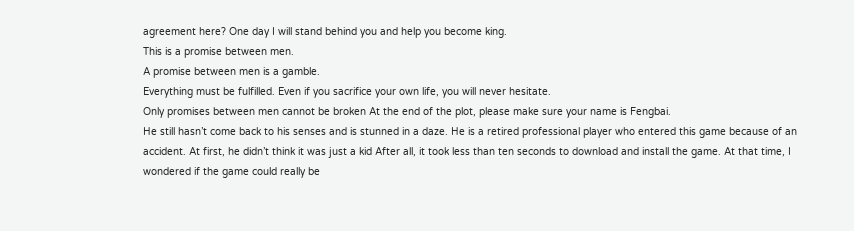agreement here? One day I will stand behind you and help you become king.
This is a promise between men.
A promise between men is a gamble.
Everything must be fulfilled. Even if you sacrifice your own life, you will never hesitate.
Only promises between men cannot be broken At the end of the plot, please make sure your name is Fengbai.
He still hasn’t come back to his senses and is stunned in a daze. He is a retired professional player who entered this game because of an accident. At first, he didn’t think it was just a kid After all, it took less than ten seconds to download and install the game. At that time, I wondered if the game could really be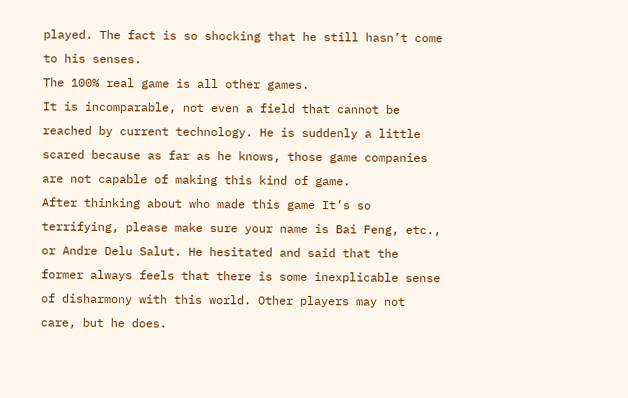played. The fact is so shocking that he still hasn’t come to his senses.
The 100% real game is all other games.
It is incomparable, not even a field that cannot be reached by current technology. He is suddenly a little scared because as far as he knows, those game companies are not capable of making this kind of game.
After thinking about who made this game It’s so terrifying, please make sure your name is Bai Feng, etc., or Andre Delu Salut. He hesitated and said that the former always feels that there is some inexplicable sense of disharmony with this world. Other players may not care, but he does.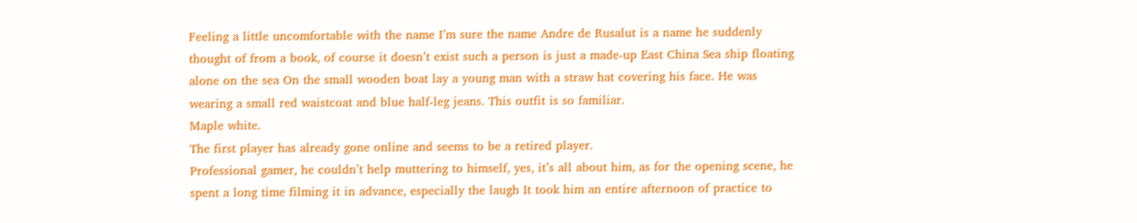Feeling a little uncomfortable with the name I’m sure the name Andre de Rusalut is a name he suddenly thought of from a book, of course it doesn’t exist such a person is just a made-up East China Sea ship floating alone on the sea On the small wooden boat lay a young man with a straw hat covering his face. He was wearing a small red waistcoat and blue half-leg jeans. This outfit is so familiar.
Maple white.
The first player has already gone online and seems to be a retired player.
Professional gamer, he couldn’t help muttering to himself, yes, it’s all about him, as for the opening scene, he spent a long time filming it in advance, especially the laugh It took him an entire afternoon of practice to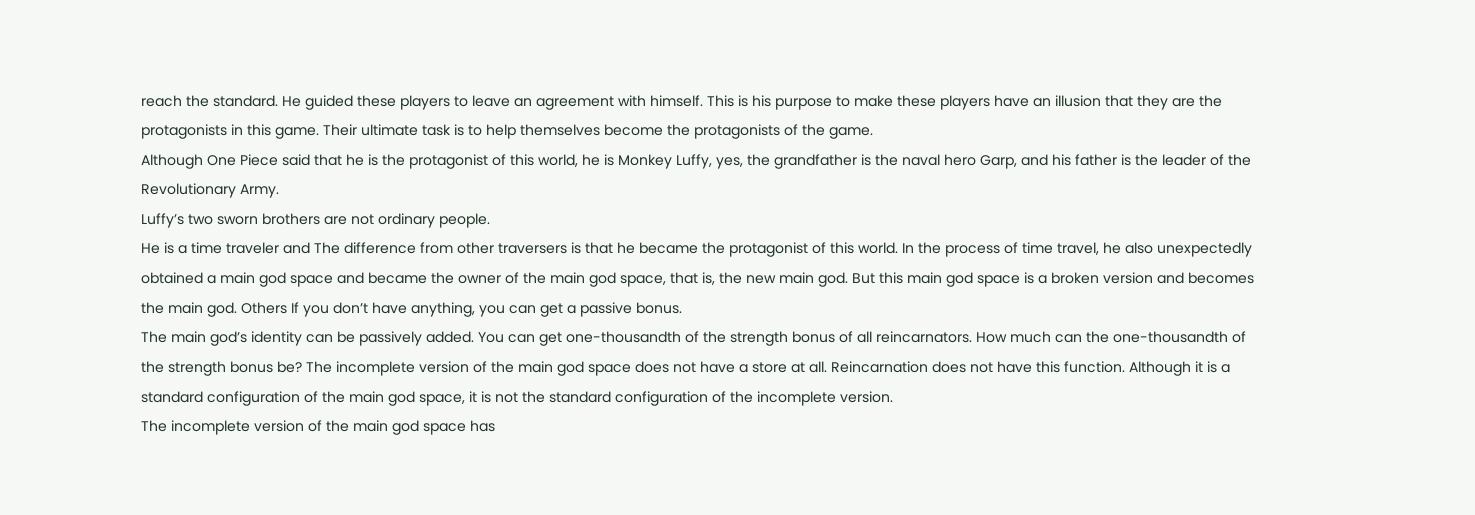reach the standard. He guided these players to leave an agreement with himself. This is his purpose to make these players have an illusion that they are the protagonists in this game. Their ultimate task is to help themselves become the protagonists of the game.
Although One Piece said that he is the protagonist of this world, he is Monkey Luffy, yes, the grandfather is the naval hero Garp, and his father is the leader of the Revolutionary Army.
Luffy’s two sworn brothers are not ordinary people.
He is a time traveler and The difference from other traversers is that he became the protagonist of this world. In the process of time travel, he also unexpectedly obtained a main god space and became the owner of the main god space, that is, the new main god. But this main god space is a broken version and becomes the main god. Others If you don’t have anything, you can get a passive bonus.
The main god’s identity can be passively added. You can get one-thousandth of the strength bonus of all reincarnators. How much can the one-thousandth of the strength bonus be? The incomplete version of the main god space does not have a store at all. Reincarnation does not have this function. Although it is a standard configuration of the main god space, it is not the standard configuration of the incomplete version.
The incomplete version of the main god space has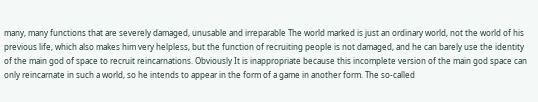many, many functions that are severely damaged, unusable and irreparable The world marked is just an ordinary world, not the world of his previous life, which also makes him very helpless, but the function of recruiting people is not damaged, and he can barely use the identity of the main god of space to recruit reincarnations. Obviously It is inappropriate because this incomplete version of the main god space can only reincarnate in such a world, so he intends to appear in the form of a game in another form. The so-called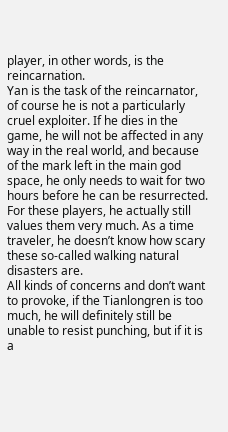player, in other words, is the reincarnation.
Yan is the task of the reincarnator, of course he is not a particularly cruel exploiter. If he dies in the game, he will not be affected in any way in the real world, and because of the mark left in the main god space, he only needs to wait for two hours before he can be resurrected. For these players, he actually still values them very much. As a time traveler, he doesn’t know how scary these so-called walking natural disasters are.
All kinds of concerns and don’t want to provoke, if the Tianlongren is too much, he will definitely still be unable to resist punching, but if it is a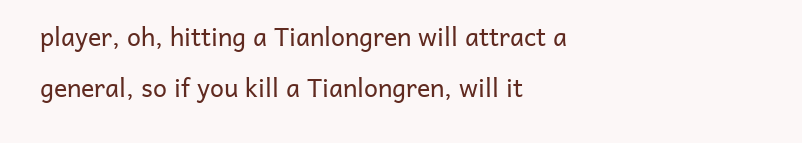player, oh, hitting a Tianlongren will attract a general, so if you kill a Tianlongren, will it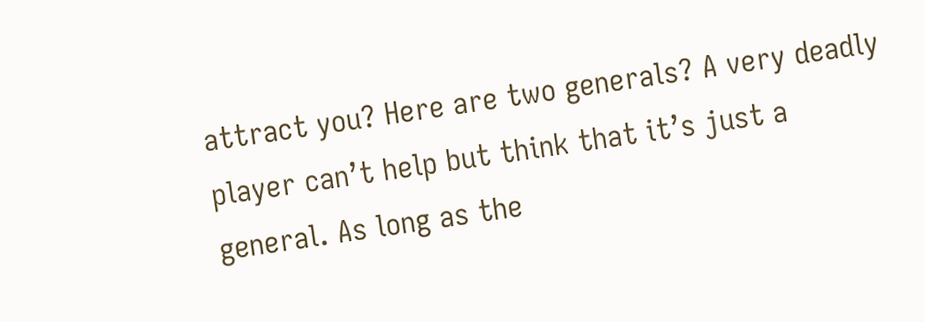attract you? Here are two generals? A very deadly player can’t help but think that it’s just a general. As long as the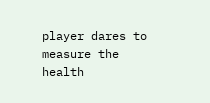player dares to measure the health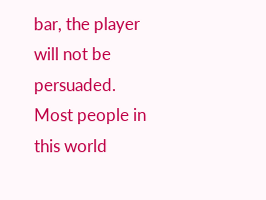bar, the player will not be persuaded.
Most people in this world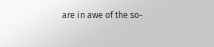are in awe of the so-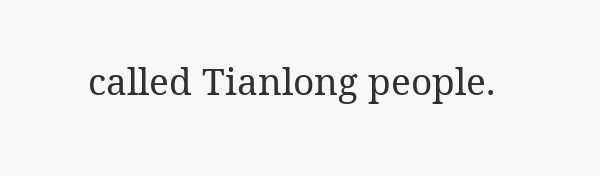called Tianlong people.